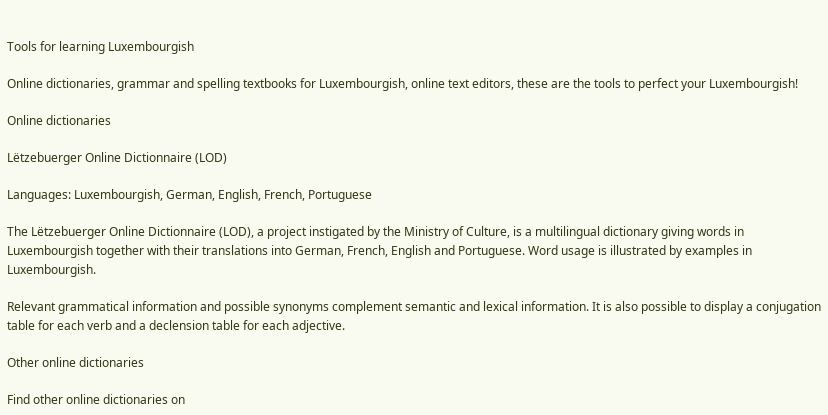Tools for learning Luxembourgish

Online dictionaries, grammar and spelling textbooks for Luxembourgish, online text editors, these are the tools to perfect your Luxembourgish!

Online dictionaries

Lëtzebuerger Online Dictionnaire (LOD)

Languages: Luxembourgish, German, English, French, Portuguese

The Lëtzebuerger Online Dictionnaire (LOD), a project instigated by the Ministry of Culture, is a multilingual dictionary giving words in Luxembourgish together with their translations into German, French, English and Portuguese. Word usage is illustrated by examples in Luxembourgish.

Relevant grammatical information and possible synonyms complement semantic and lexical information. It is also possible to display a conjugation table for each verb and a declension table for each adjective.

Other online dictionaries

Find other online dictionaries on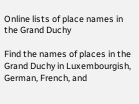Online lists of place names in the Grand Duchy

Find the names of places in the Grand Duchy in Luxembourgish, German, French, and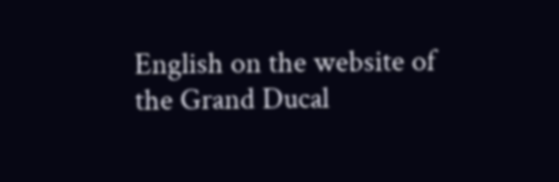English on the website of the Grand Ducal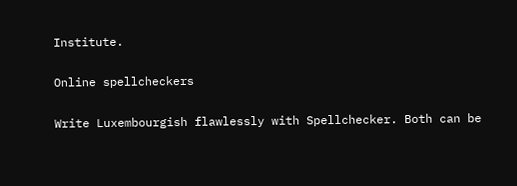Institute.

Online spellcheckers

Write Luxembourgish flawlessly with Spellchecker. Both can be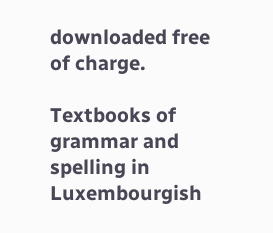downloaded free of charge.

Textbooks of grammar and spelling in Luxembourgish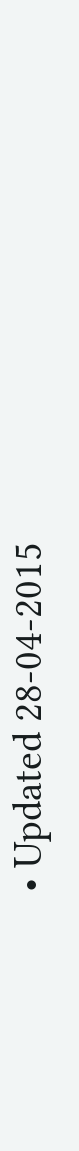• Updated 28-04-2015